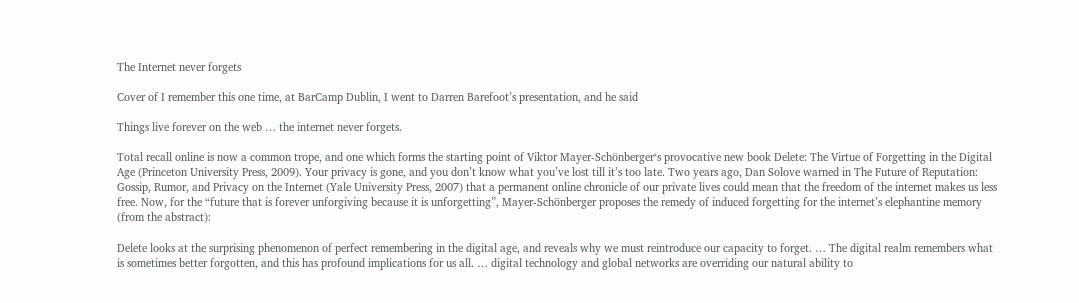The Internet never forgets

Cover of I remember this one time, at BarCamp Dublin, I went to Darren Barefoot’s presentation, and he said

Things live forever on the web … the internet never forgets.

Total recall online is now a common trope, and one which forms the starting point of Viktor Mayer-Schönberger‘s provocative new book Delete: The Virtue of Forgetting in the Digital Age (Princeton University Press, 2009). Your privacy is gone, and you don’t know what you’ve lost till it’s too late. Two years ago, Dan Solove warned in The Future of Reputation: Gossip, Rumor, and Privacy on the Internet (Yale University Press, 2007) that a permanent online chronicle of our private lives could mean that the freedom of the internet makes us less free. Now, for the “future that is forever unforgiving because it is unforgetting”, Mayer-Schönberger proposes the remedy of induced forgetting for the internet’s elephantine memory (from the abstract):

Delete looks at the surprising phenomenon of perfect remembering in the digital age, and reveals why we must reintroduce our capacity to forget. … The digital realm remembers what is sometimes better forgotten, and this has profound implications for us all. … digital technology and global networks are overriding our natural ability to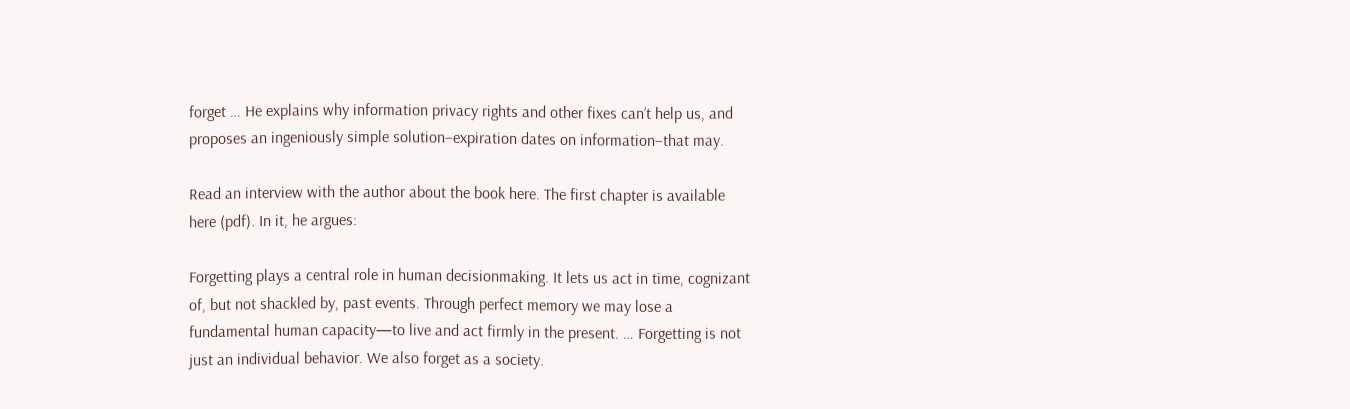forget … He explains why information privacy rights and other fixes can’t help us, and proposes an ingeniously simple solution–expiration dates on information–that may.

Read an interview with the author about the book here. The first chapter is available here (pdf). In it, he argues:

Forgetting plays a central role in human decisionmaking. It lets us act in time, cognizant of, but not shackled by, past events. Through perfect memory we may lose a fundamental human capacity—to live and act firmly in the present. … Forgetting is not just an individual behavior. We also forget as a society.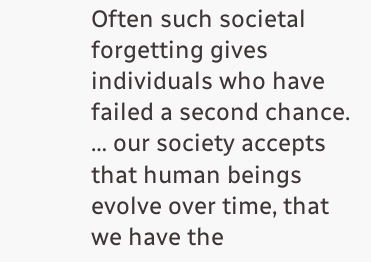Often such societal forgetting gives individuals who have failed a second chance. … our society accepts that human beings evolve over time, that we have the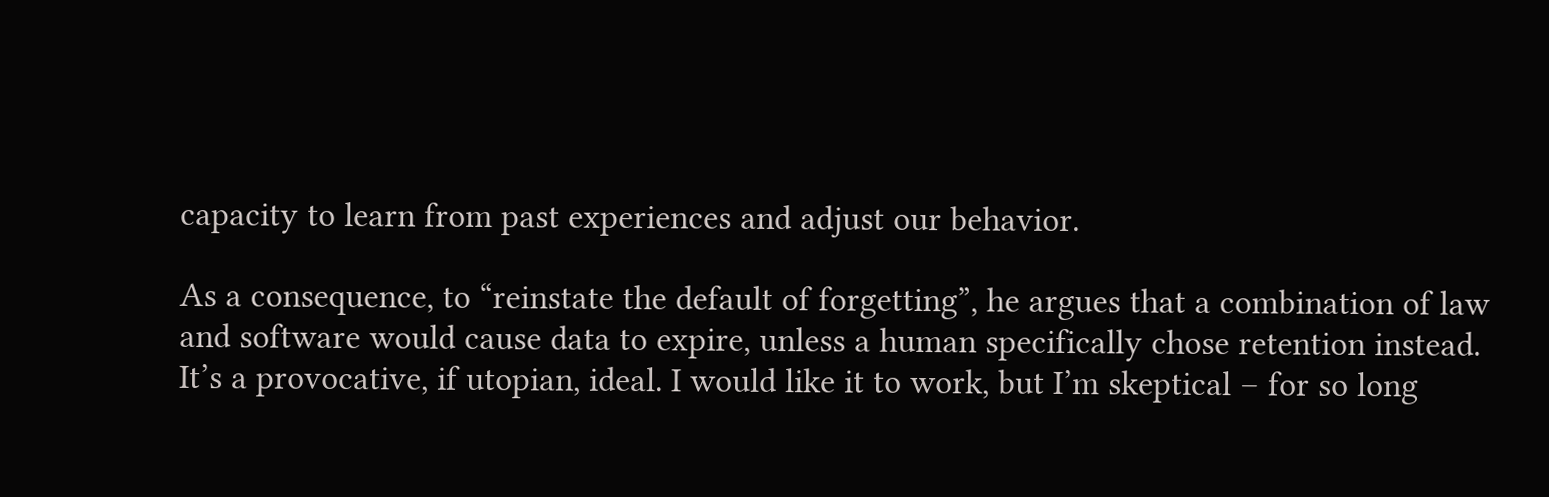capacity to learn from past experiences and adjust our behavior.

As a consequence, to “reinstate the default of forgetting”, he argues that a combination of law and software would cause data to expire, unless a human specifically chose retention instead. It’s a provocative, if utopian, ideal. I would like it to work, but I’m skeptical – for so long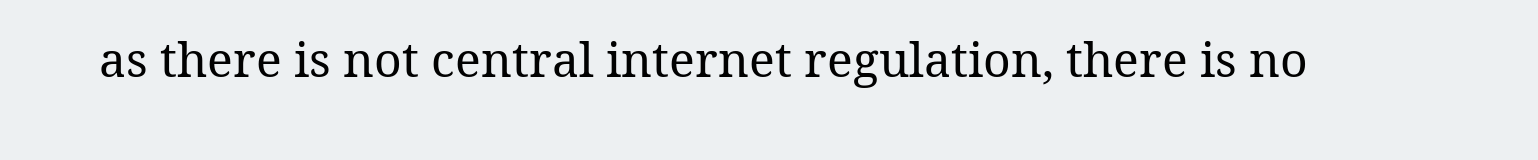as there is not central internet regulation, there is no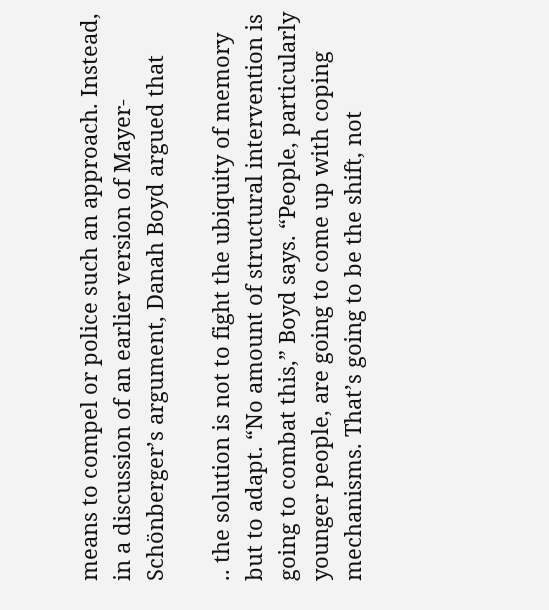means to compel or police such an approach. Instead, in a discussion of an earlier version of Mayer-Schönberger’s argument, Danah Boyd argued that

.. the solution is not to fight the ubiquity of memory but to adapt. “No amount of structural intervention is going to combat this,” Boyd says. “People, particularly younger people, are going to come up with coping mechanisms. That’s going to be the shift, not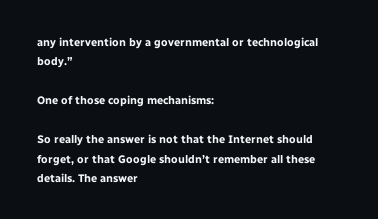any intervention by a governmental or technological body.”

One of those coping mechanisms:

So really the answer is not that the Internet should forget, or that Google shouldn’t remember all these details. The answer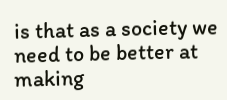is that as a society we need to be better at making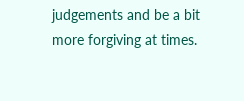judgements and be a bit more forgiving at times.